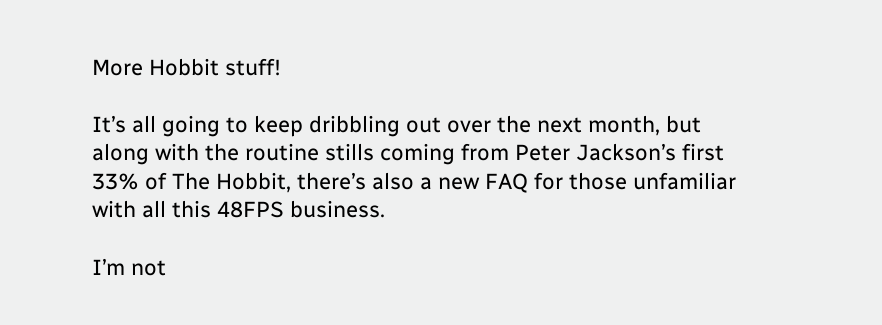More Hobbit stuff!

It’s all going to keep dribbling out over the next month, but along with the routine stills coming from Peter Jackson’s first 33% of The Hobbit, there’s also a new FAQ for those unfamiliar with all this 48FPS business.

I’m not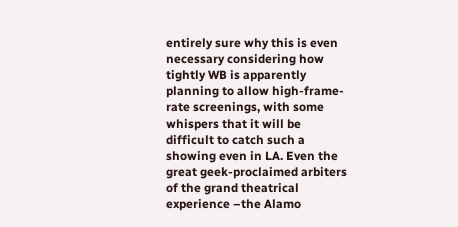entirely sure why this is even necessary considering how tightly WB is apparently planning to allow high-frame-rate screenings, with some whispers that it will be difficult to catch such a showing even in LA. Even the great geek-proclaimed arbiters of the grand theatrical experience –the Alamo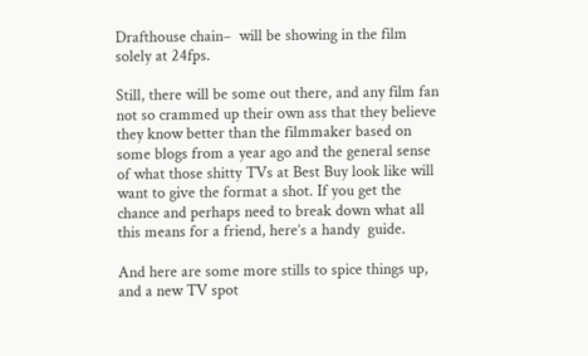Drafthouse chain–  will be showing in the film solely at 24fps.

Still, there will be some out there, and any film fan not so crammed up their own ass that they believe they know better than the filmmaker based on some blogs from a year ago and the general sense of what those shitty TVs at Best Buy look like will want to give the format a shot. If you get the chance and perhaps need to break down what all this means for a friend, here’s a handy  guide.

And here are some more stills to spice things up, and a new TV spot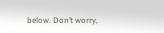below. Don’t worry,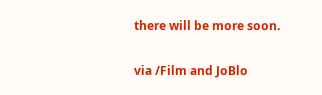there will be more soon.


via /Film and JoBlo